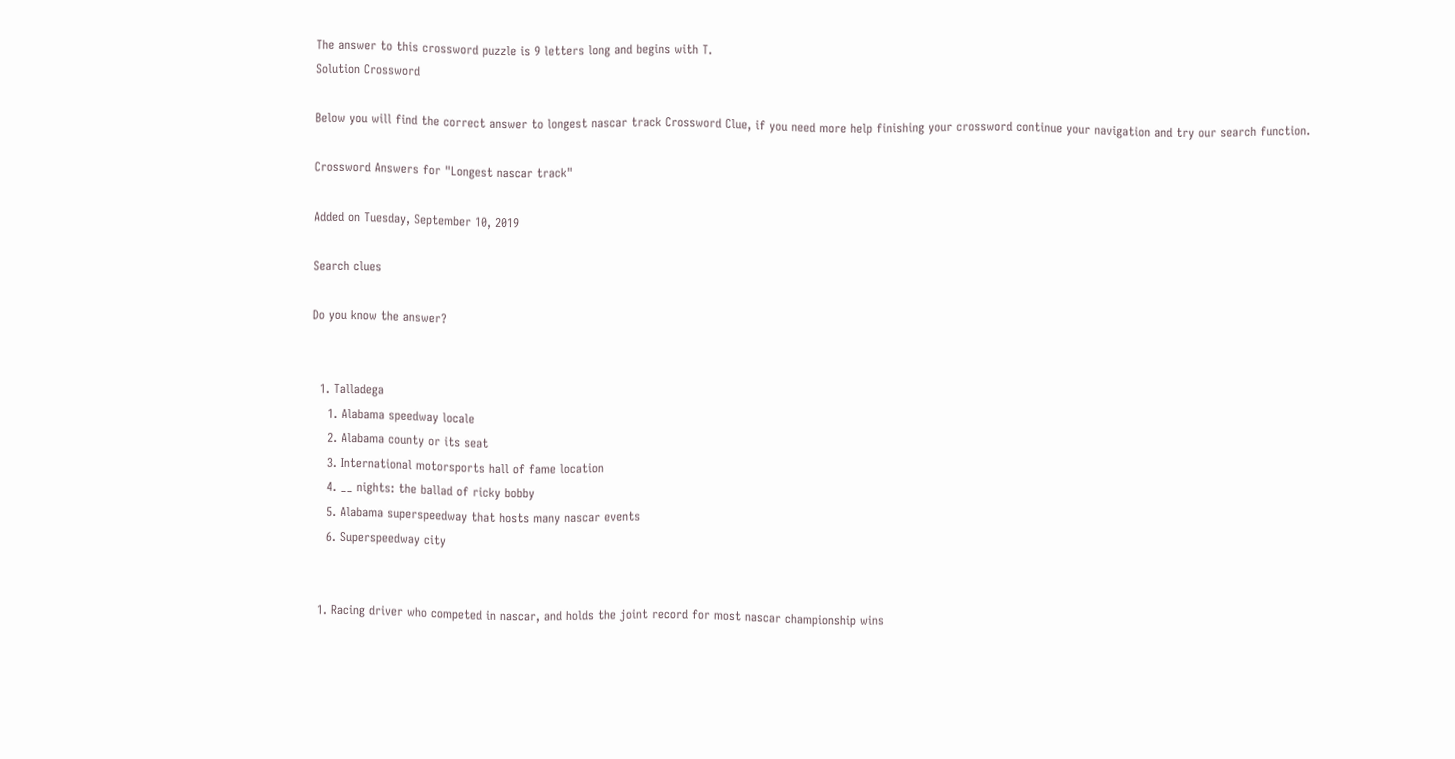The answer to this crossword puzzle is 9 letters long and begins with T.
Solution Crossword

Below you will find the correct answer to longest nascar track Crossword Clue, if you need more help finishing your crossword continue your navigation and try our search function.

Crossword Answers for "Longest nascar track"

Added on Tuesday, September 10, 2019

Search clues

Do you know the answer?


  1. Talladega
    1. Alabama speedway locale
    2. Alabama county or its seat
    3. International motorsports hall of fame location
    4. __ nights: the ballad of ricky bobby
    5. Alabama superspeedway that hosts many nascar events
    6. Superspeedway city


  1. Racing driver who competed in nascar, and holds the joint record for most nascar championship wins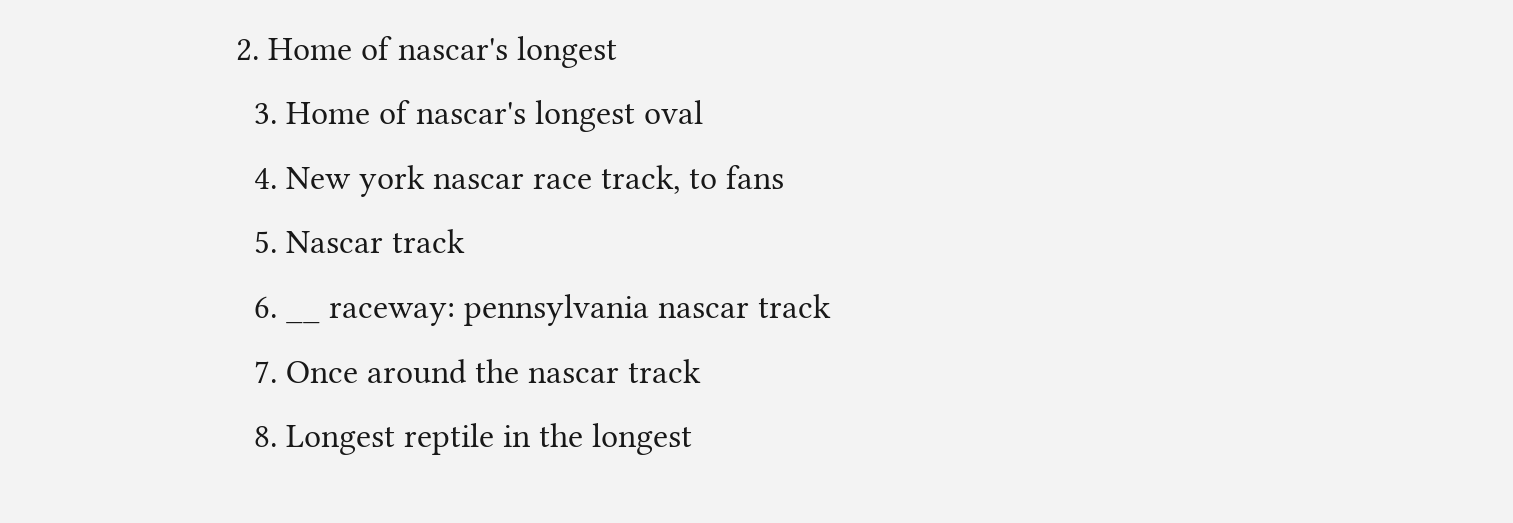2. Home of nascar's longest
  3. Home of nascar's longest oval
  4. New york nascar race track, to fans
  5. Nascar track
  6. __ raceway: pennsylvania nascar track
  7. Once around the nascar track
  8. Longest reptile in the longest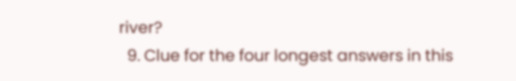river?
  9. Clue for the four longest answers in this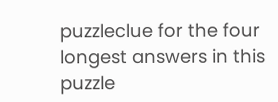puzzleclue for the four longest answers in this puzzle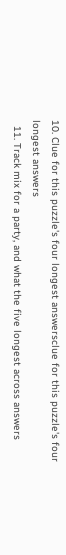10. Clue for this puzzle's four longest answersclue for this puzzle's four longest answers
  11. Track mix for a party, and what the five longest across answers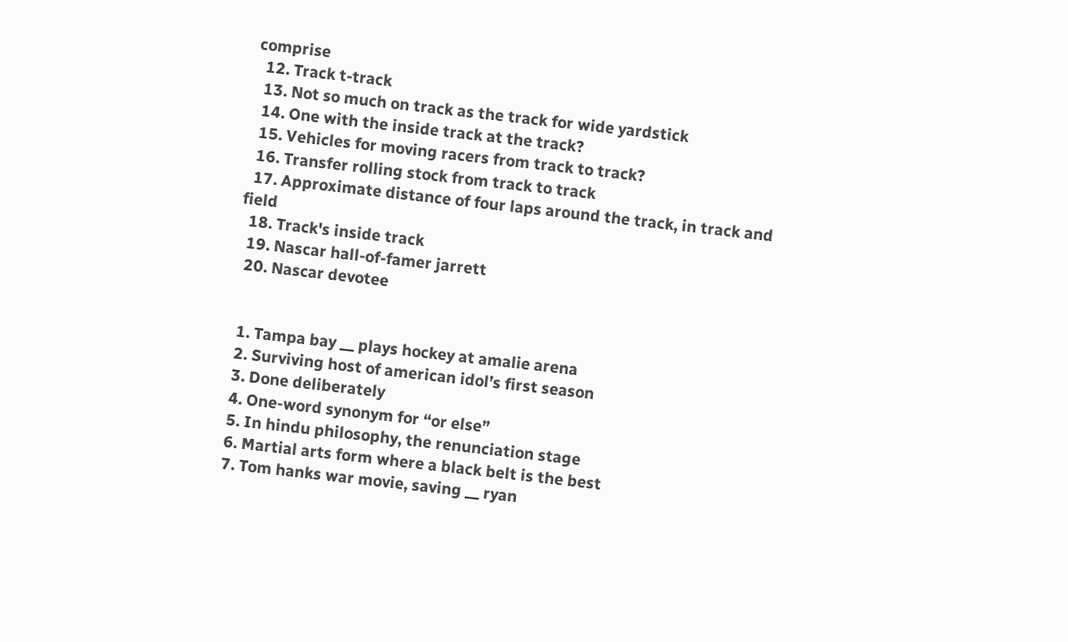comprise
  12. Track t-track
  13. Not so much on track as the track for wide yardstick
  14. One with the inside track at the track?
  15. Vehicles for moving racers from track to track?
  16. Transfer rolling stock from track to track
  17. Approximate distance of four laps around the track, in track and field
  18. Track's inside track
  19. Nascar hall-of-famer jarrett
  20. Nascar devotee


  1. Tampa bay __ plays hockey at amalie arena
  2. Surviving host of american idol’s first season
  3. Done deliberately
  4. One-word synonym for “or else”
  5. In hindu philosophy, the renunciation stage
  6. Martial arts form where a black belt is the best
  7. Tom hanks war movie, saving __ ryan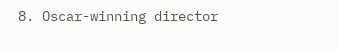8. Oscar-winning director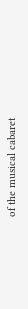of the musical cabaret